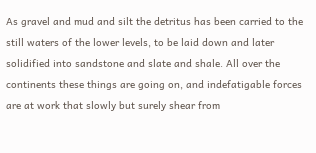As gravel and mud and silt the detritus has been carried to the still waters of the lower levels, to be laid down and later solidified into sandstone and slate and shale. All over the continents these things are going on, and indefatigable forces are at work that slowly but surely shear from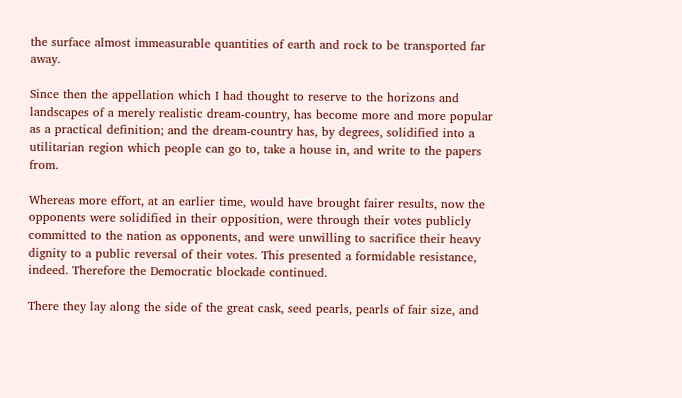the surface almost immeasurable quantities of earth and rock to be transported far away.

Since then the appellation which I had thought to reserve to the horizons and landscapes of a merely realistic dream-country, has become more and more popular as a practical definition; and the dream-country has, by degrees, solidified into a utilitarian region which people can go to, take a house in, and write to the papers from.

Whereas more effort, at an earlier time, would have brought fairer results, now the opponents were solidified in their opposition, were through their votes publicly committed to the nation as opponents, and were unwilling to sacrifice their heavy dignity to a public reversal of their votes. This presented a formidable resistance, indeed. Therefore the Democratic blockade continued.

There they lay along the side of the great cask, seed pearls, pearls of fair size, and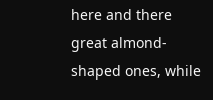here and there great almond-shaped ones, while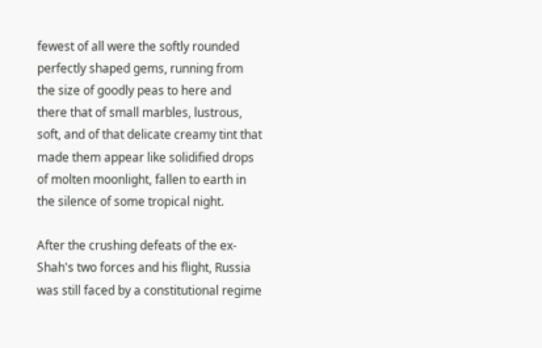fewest of all were the softly rounded perfectly shaped gems, running from the size of goodly peas to here and there that of small marbles, lustrous, soft, and of that delicate creamy tint that made them appear like solidified drops of molten moonlight, fallen to earth in the silence of some tropical night.

After the crushing defeats of the ex-Shah's two forces and his flight, Russia was still faced by a constitutional regime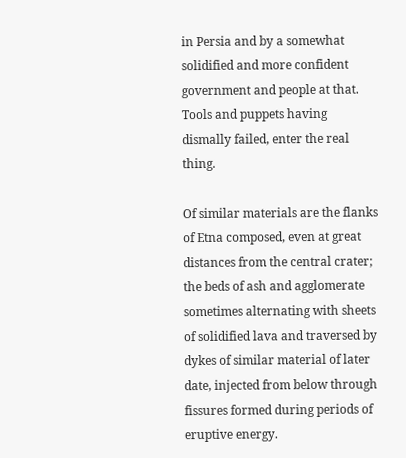in Persia and by a somewhat solidified and more confident government and people at that. Tools and puppets having dismally failed, enter the real thing.

Of similar materials are the flanks of Etna composed, even at great distances from the central crater; the beds of ash and agglomerate sometimes alternating with sheets of solidified lava and traversed by dykes of similar material of later date, injected from below through fissures formed during periods of eruptive energy.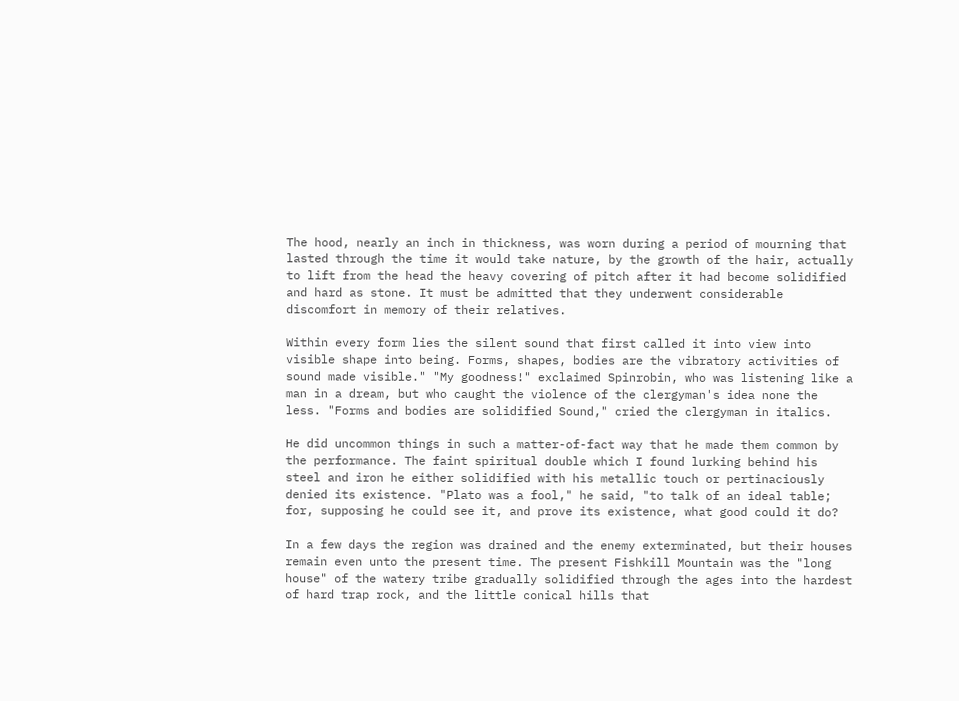The hood, nearly an inch in thickness, was worn during a period of mourning that lasted through the time it would take nature, by the growth of the hair, actually to lift from the head the heavy covering of pitch after it had become solidified and hard as stone. It must be admitted that they underwent considerable discomfort in memory of their relatives.

Within every form lies the silent sound that first called it into view into visible shape into being. Forms, shapes, bodies are the vibratory activities of sound made visible." "My goodness!" exclaimed Spinrobin, who was listening like a man in a dream, but who caught the violence of the clergyman's idea none the less. "Forms and bodies are solidified Sound," cried the clergyman in italics.

He did uncommon things in such a matter-of-fact way that he made them common by the performance. The faint spiritual double which I found lurking behind his steel and iron he either solidified with his metallic touch or pertinaciously denied its existence. "Plato was a fool," he said, "to talk of an ideal table; for, supposing he could see it, and prove its existence, what good could it do?

In a few days the region was drained and the enemy exterminated, but their houses remain even unto the present time. The present Fishkill Mountain was the "long house" of the watery tribe gradually solidified through the ages into the hardest of hard trap rock, and the little conical hills that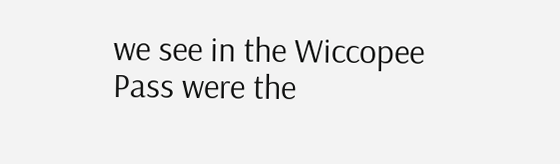we see in the Wiccopee Pass were the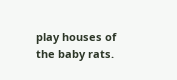play houses of the baby rats.